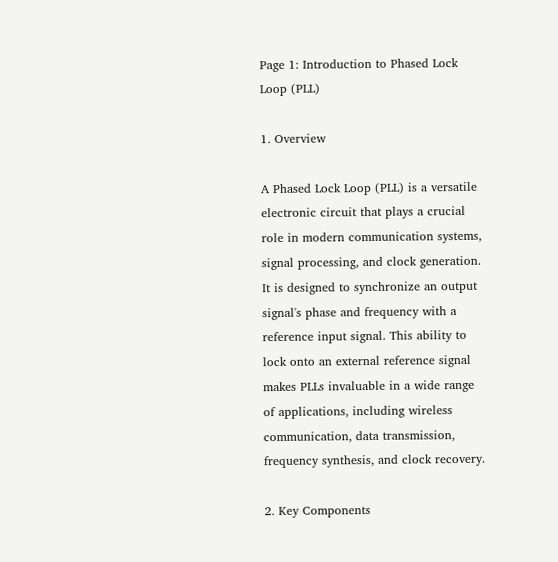Page 1: Introduction to Phased Lock Loop (PLL)

1. Overview

A Phased Lock Loop (PLL) is a versatile electronic circuit that plays a crucial role in modern communication systems, signal processing, and clock generation. It is designed to synchronize an output signal's phase and frequency with a reference input signal. This ability to lock onto an external reference signal makes PLLs invaluable in a wide range of applications, including wireless communication, data transmission, frequency synthesis, and clock recovery.

2. Key Components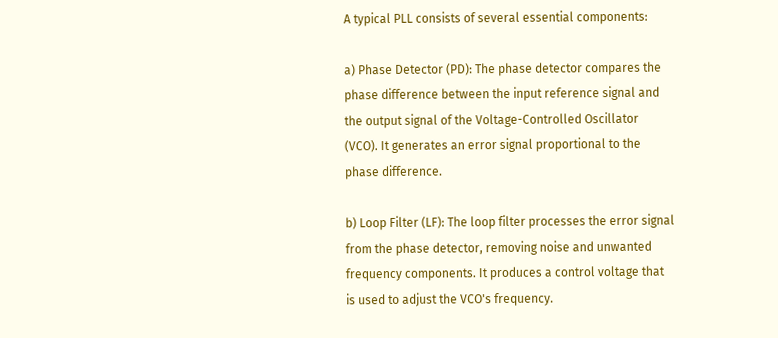A typical PLL consists of several essential components:

a) Phase Detector (PD): The phase detector compares the phase difference between the input reference signal and the output signal of the Voltage-Controlled Oscillator (VCO). It generates an error signal proportional to the phase difference.

b) Loop Filter (LF): The loop filter processes the error signal from the phase detector, removing noise and unwanted frequency components. It produces a control voltage that is used to adjust the VCO's frequency.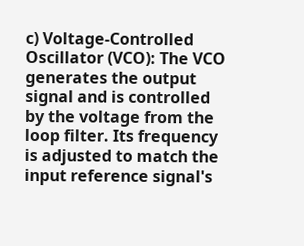c) Voltage-Controlled Oscillator (VCO): The VCO generates the output signal and is controlled by the voltage from the loop filter. Its frequency is adjusted to match the input reference signal's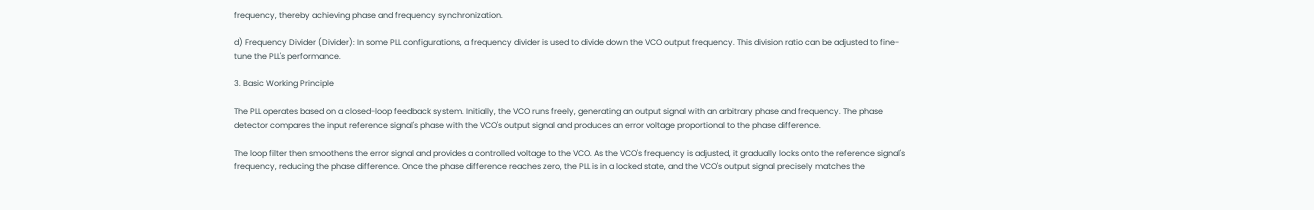frequency, thereby achieving phase and frequency synchronization.

d) Frequency Divider (Divider): In some PLL configurations, a frequency divider is used to divide down the VCO output frequency. This division ratio can be adjusted to fine-tune the PLL's performance.

3. Basic Working Principle

The PLL operates based on a closed-loop feedback system. Initially, the VCO runs freely, generating an output signal with an arbitrary phase and frequency. The phase detector compares the input reference signal's phase with the VCO's output signal and produces an error voltage proportional to the phase difference.

The loop filter then smoothens the error signal and provides a controlled voltage to the VCO. As the VCO's frequency is adjusted, it gradually locks onto the reference signal's frequency, reducing the phase difference. Once the phase difference reaches zero, the PLL is in a locked state, and the VCO's output signal precisely matches the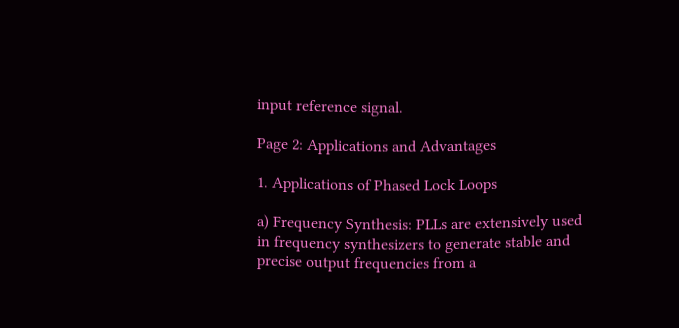input reference signal.

Page 2: Applications and Advantages

1. Applications of Phased Lock Loops

a) Frequency Synthesis: PLLs are extensively used in frequency synthesizers to generate stable and precise output frequencies from a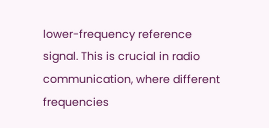lower-frequency reference signal. This is crucial in radio communication, where different frequencies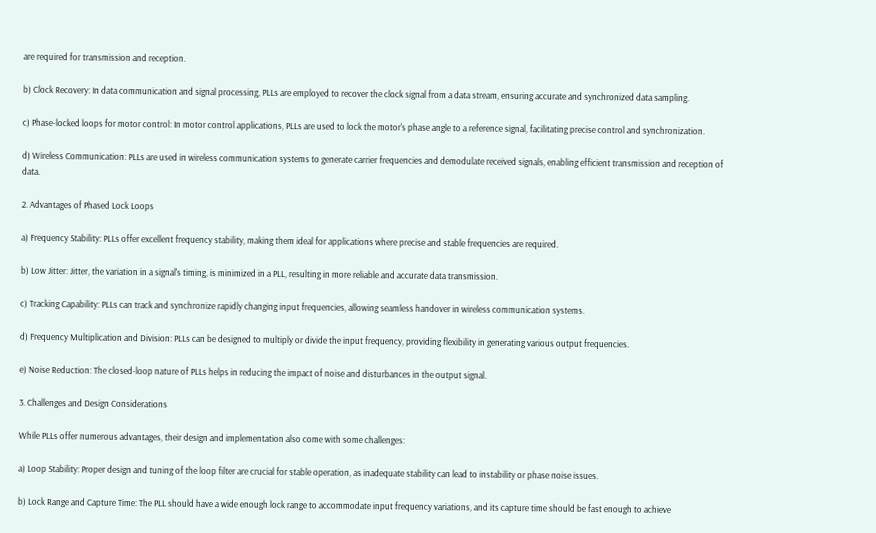are required for transmission and reception.

b) Clock Recovery: In data communication and signal processing, PLLs are employed to recover the clock signal from a data stream, ensuring accurate and synchronized data sampling.

c) Phase-locked loops for motor control: In motor control applications, PLLs are used to lock the motor's phase angle to a reference signal, facilitating precise control and synchronization.

d) Wireless Communication: PLLs are used in wireless communication systems to generate carrier frequencies and demodulate received signals, enabling efficient transmission and reception of data.

2. Advantages of Phased Lock Loops

a) Frequency Stability: PLLs offer excellent frequency stability, making them ideal for applications where precise and stable frequencies are required.

b) Low Jitter: Jitter, the variation in a signal's timing, is minimized in a PLL, resulting in more reliable and accurate data transmission.

c) Tracking Capability: PLLs can track and synchronize rapidly changing input frequencies, allowing seamless handover in wireless communication systems.

d) Frequency Multiplication and Division: PLLs can be designed to multiply or divide the input frequency, providing flexibility in generating various output frequencies.

e) Noise Reduction: The closed-loop nature of PLLs helps in reducing the impact of noise and disturbances in the output signal.

3. Challenges and Design Considerations

While PLLs offer numerous advantages, their design and implementation also come with some challenges:

a) Loop Stability: Proper design and tuning of the loop filter are crucial for stable operation, as inadequate stability can lead to instability or phase noise issues.

b) Lock Range and Capture Time: The PLL should have a wide enough lock range to accommodate input frequency variations, and its capture time should be fast enough to achieve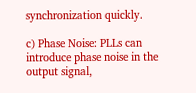synchronization quickly.

c) Phase Noise: PLLs can introduce phase noise in the output signal,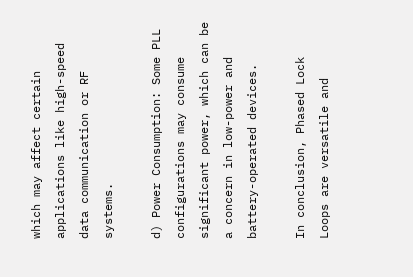which may affect certain applications like high-speed data communication or RF systems.

d) Power Consumption: Some PLL configurations may consume significant power, which can be a concern in low-power and battery-operated devices.

In conclusion, Phased Lock Loops are versatile and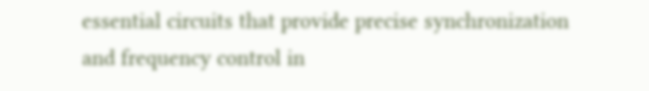essential circuits that provide precise synchronization and frequency control in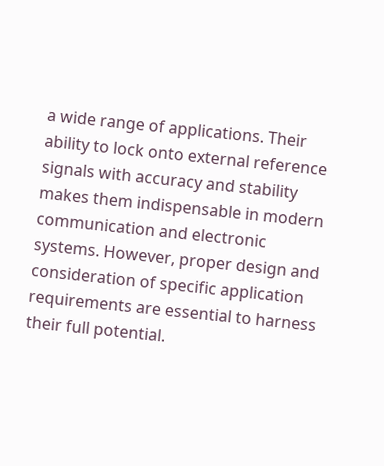a wide range of applications. Their ability to lock onto external reference signals with accuracy and stability makes them indispensable in modern communication and electronic systems. However, proper design and consideration of specific application requirements are essential to harness their full potential.